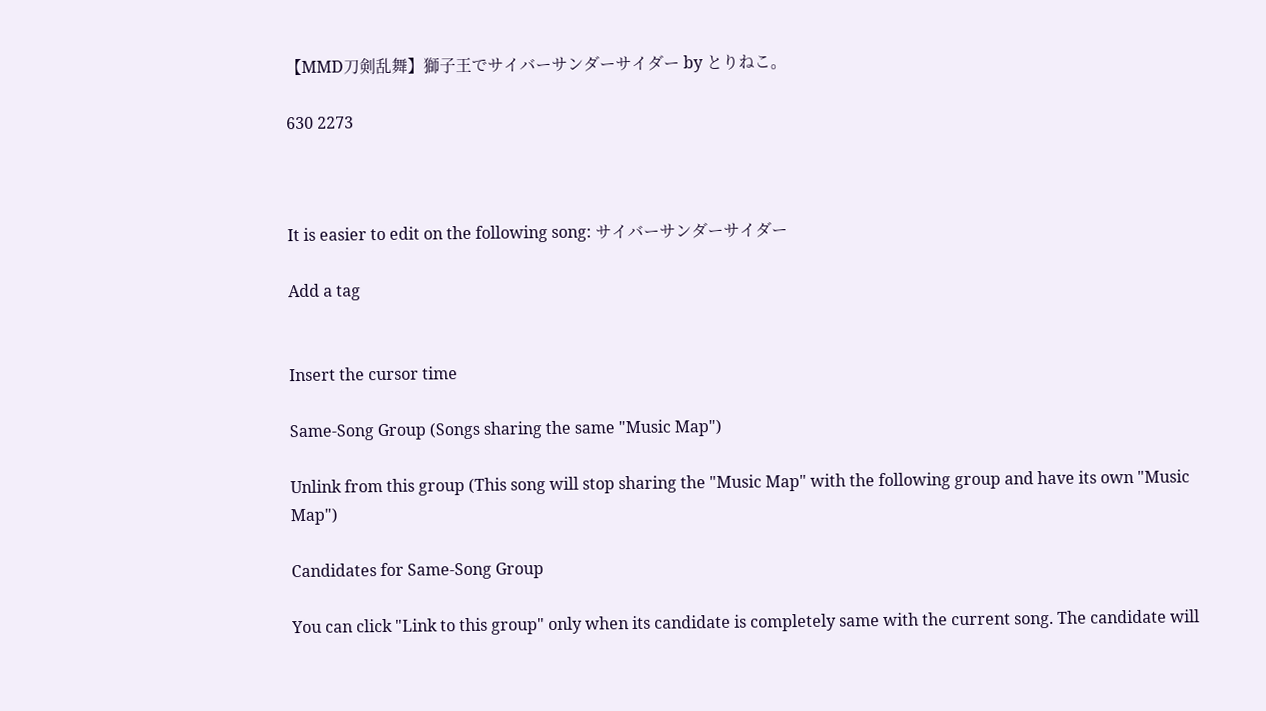【MMD刀剣乱舞】獅子王でサイバーサンダーサイダー by とりねこ。

630 2273



It is easier to edit on the following song: サイバーサンダーサイダー

Add a tag


Insert the cursor time

Same-Song Group (Songs sharing the same "Music Map")

Unlink from this group (This song will stop sharing the "Music Map" with the following group and have its own "Music Map")

Candidates for Same-Song Group

You can click "Link to this group" only when its candidate is completely same with the current song. The candidate will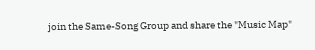join the Same-Song Group and share the "Music Map"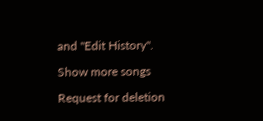and "Edit History".

Show more songs

Request for deletion